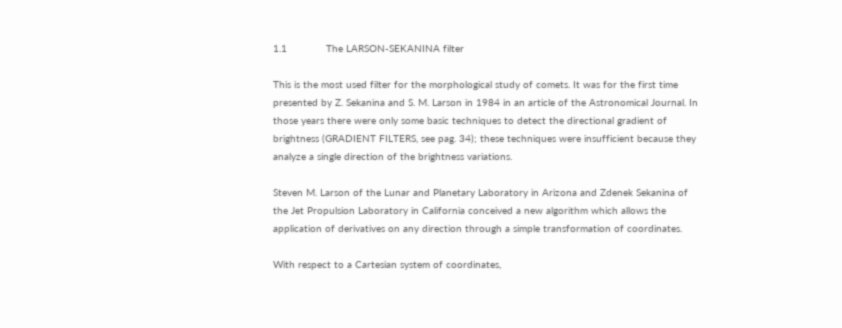1.1             The LARSON-SEKANINA filter

This is the most used filter for the morphological study of comets. It was for the first time presented by Z. Sekanina and S. M. Larson in 1984 in an article of the Astronomical Journal. In those years there were only some basic techniques to detect the directional gradient of brightness (GRADIENT FILTERS, see pag. 34); these techniques were insufficient because they analyze a single direction of the brightness variations.

Steven M. Larson of the Lunar and Planetary Laboratory in Arizona and Zdenek Sekanina of the Jet Propulsion Laboratory in California conceived a new algorithm which allows the application of derivatives on any direction through a simple transformation of coordinates.

With respect to a Cartesian system of coordinates,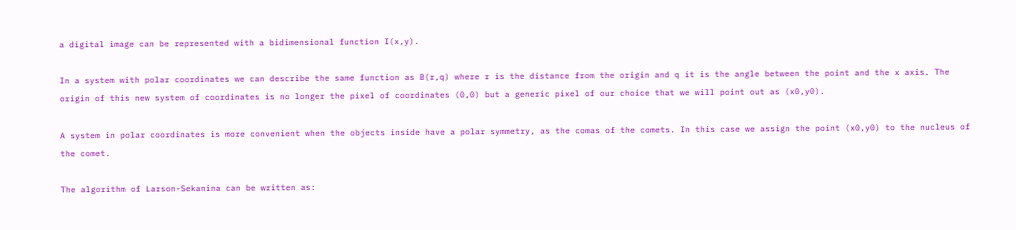a digital image can be represented with a bidimensional function I(x,y).

In a system with polar coordinates we can describe the same function as B(r,q) where r is the distance from the origin and q it is the angle between the point and the x axis. The origin of this new system of coordinates is no longer the pixel of coordinates (0,0) but a generic pixel of our choice that we will point out as (x0,y0).

A system in polar coordinates is more convenient when the objects inside have a polar symmetry, as the comas of the comets. In this case we assign the point (x0,y0) to the nucleus of the comet.

The algorithm of Larson-Sekanina can be written as: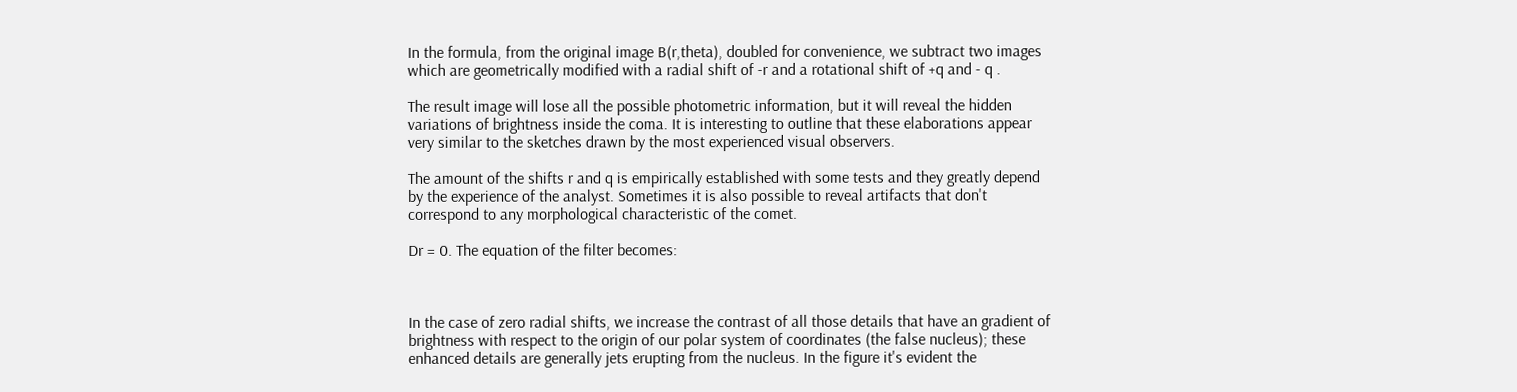In the formula, from the original image B(r,theta), doubled for convenience, we subtract two images which are geometrically modified with a radial shift of -r and a rotational shift of +q and - q .

The result image will lose all the possible photometric information, but it will reveal the hidden variations of brightness inside the coma. It is interesting to outline that these elaborations appear very similar to the sketches drawn by the most experienced visual observers.

The amount of the shifts r and q is empirically established with some tests and they greatly depend by the experience of the analyst. Sometimes it is also possible to reveal artifacts that don't correspond to any morphological characteristic of the comet.

Dr = 0. The equation of the filter becomes:



In the case of zero radial shifts, we increase the contrast of all those details that have an gradient of brightness with respect to the origin of our polar system of coordinates (the false nucleus); these enhanced details are generally jets erupting from the nucleus. In the figure it's evident the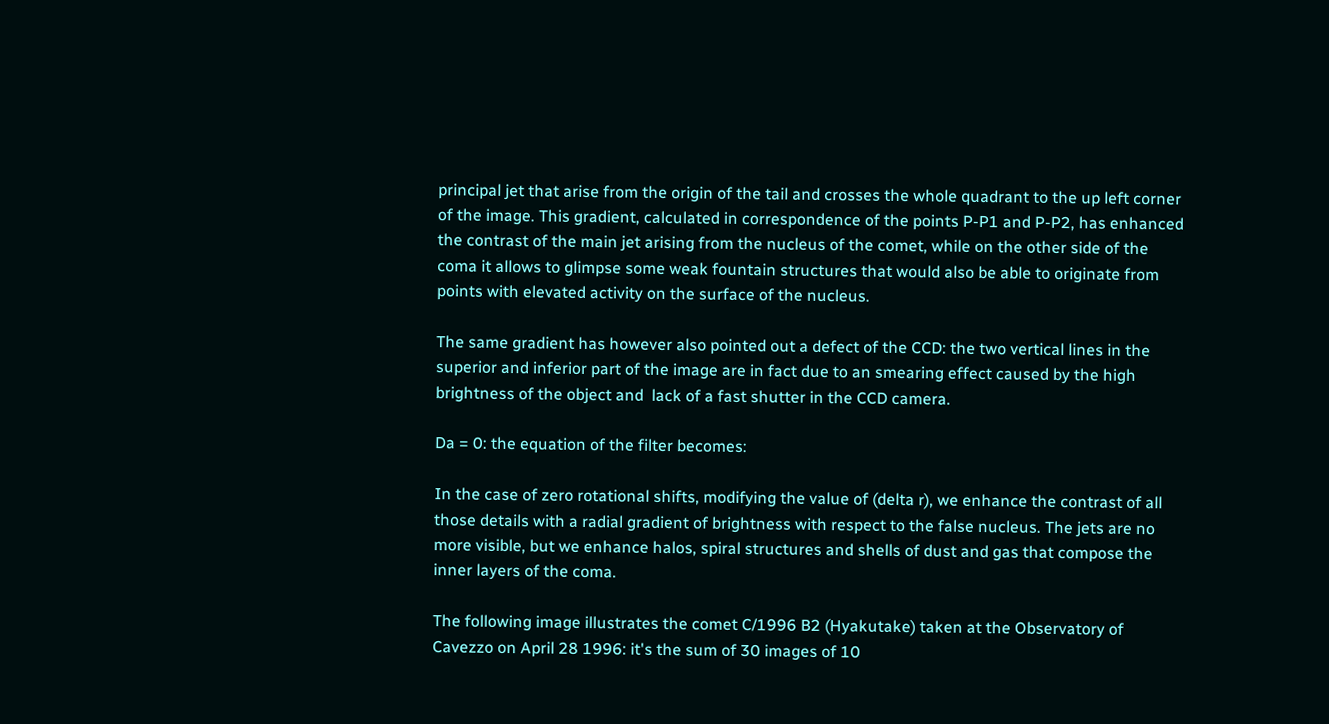principal jet that arise from the origin of the tail and crosses the whole quadrant to the up left corner of the image. This gradient, calculated in correspondence of the points P-P1 and P-P2, has enhanced the contrast of the main jet arising from the nucleus of the comet, while on the other side of the coma it allows to glimpse some weak fountain structures that would also be able to originate from points with elevated activity on the surface of the nucleus.

The same gradient has however also pointed out a defect of the CCD: the two vertical lines in the superior and inferior part of the image are in fact due to an smearing effect caused by the high brightness of the object and  lack of a fast shutter in the CCD camera.

Da = 0: the equation of the filter becomes:

In the case of zero rotational shifts, modifying the value of (delta r), we enhance the contrast of all those details with a radial gradient of brightness with respect to the false nucleus. The jets are no more visible, but we enhance halos, spiral structures and shells of dust and gas that compose the inner layers of the coma.

The following image illustrates the comet C/1996 B2 (Hyakutake) taken at the Observatory of Cavezzo on April 28 1996: it's the sum of 30 images of 10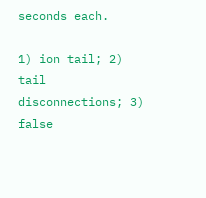seconds each.

1) ion tail; 2) tail disconnections; 3) false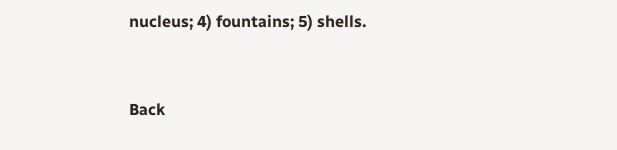nucleus; 4) fountains; 5) shells.


Back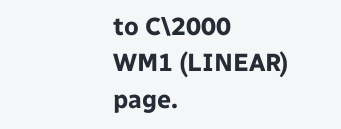to C\2000 WM1 (LINEAR) page.